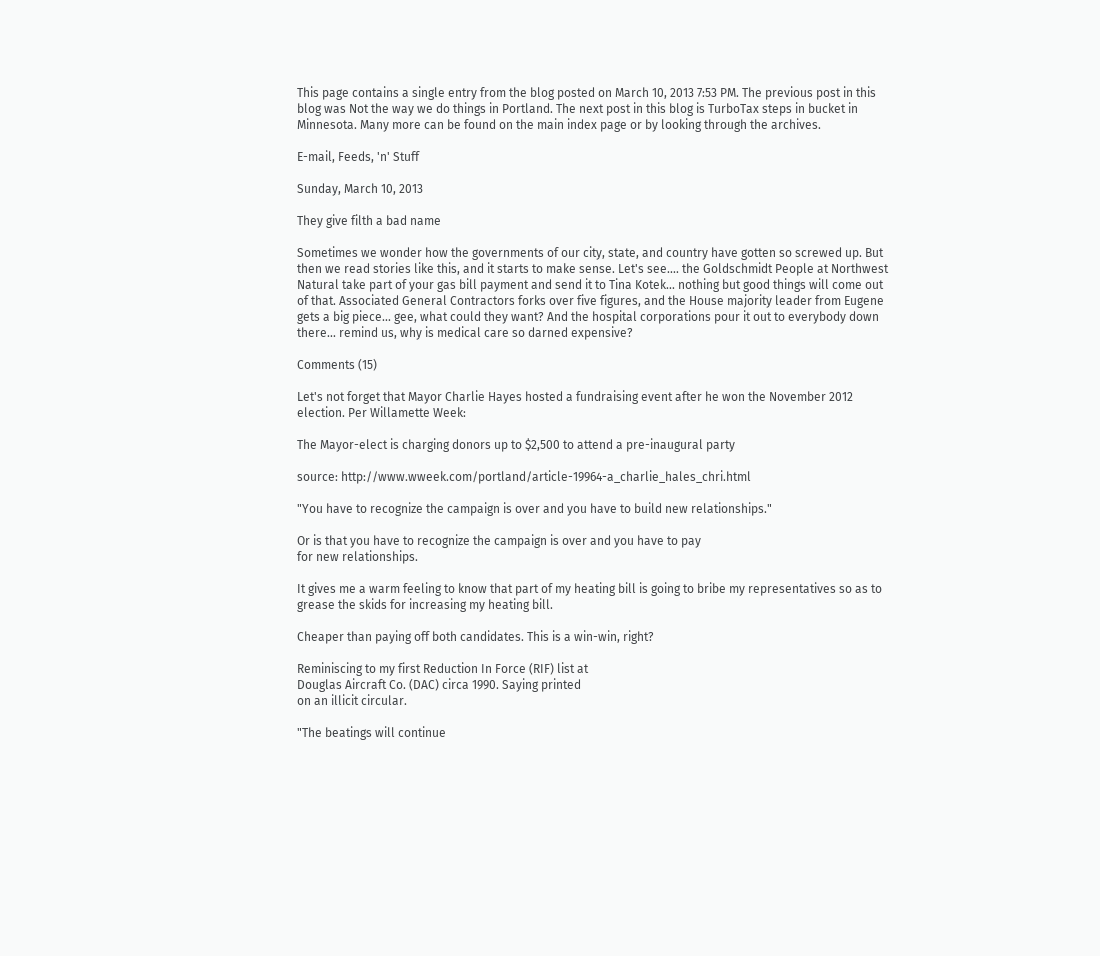This page contains a single entry from the blog posted on March 10, 2013 7:53 PM. The previous post in this blog was Not the way we do things in Portland. The next post in this blog is TurboTax steps in bucket in Minnesota. Many more can be found on the main index page or by looking through the archives.

E-mail, Feeds, 'n' Stuff

Sunday, March 10, 2013

They give filth a bad name

Sometimes we wonder how the governments of our city, state, and country have gotten so screwed up. But then we read stories like this, and it starts to make sense. Let's see.... the Goldschmidt People at Northwest Natural take part of your gas bill payment and send it to Tina Kotek... nothing but good things will come out of that. Associated General Contractors forks over five figures, and the House majority leader from Eugene gets a big piece... gee, what could they want? And the hospital corporations pour it out to everybody down there... remind us, why is medical care so darned expensive?

Comments (15)

Let's not forget that Mayor Charlie Hayes hosted a fundraising event after he won the November 2012 election. Per Willamette Week:

The Mayor-elect is charging donors up to $2,500 to attend a pre-inaugural party

source: http://www.wweek.com/portland/article-19964-a_charlie_hales_chri.html

"You have to recognize the campaign is over and you have to build new relationships."

Or is that you have to recognize the campaign is over and you have to pay
for new relationships.

It gives me a warm feeling to know that part of my heating bill is going to bribe my representatives so as to grease the skids for increasing my heating bill.

Cheaper than paying off both candidates. This is a win-win, right?

Reminiscing to my first Reduction In Force (RIF) list at
Douglas Aircraft Co. (DAC) circa 1990. Saying printed
on an illicit circular.

"The beatings will continue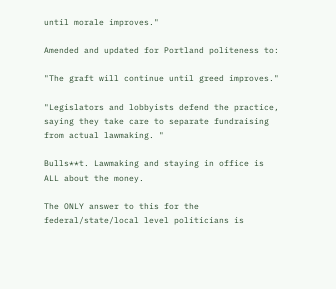until morale improves."

Amended and updated for Portland politeness to:

"The graft will continue until greed improves."

"Legislators and lobbyists defend the practice, saying they take care to separate fundraising from actual lawmaking. "

Bulls**t. Lawmaking and staying in office is ALL about the money.

The ONLY answer to this for the federal/state/local level politicians is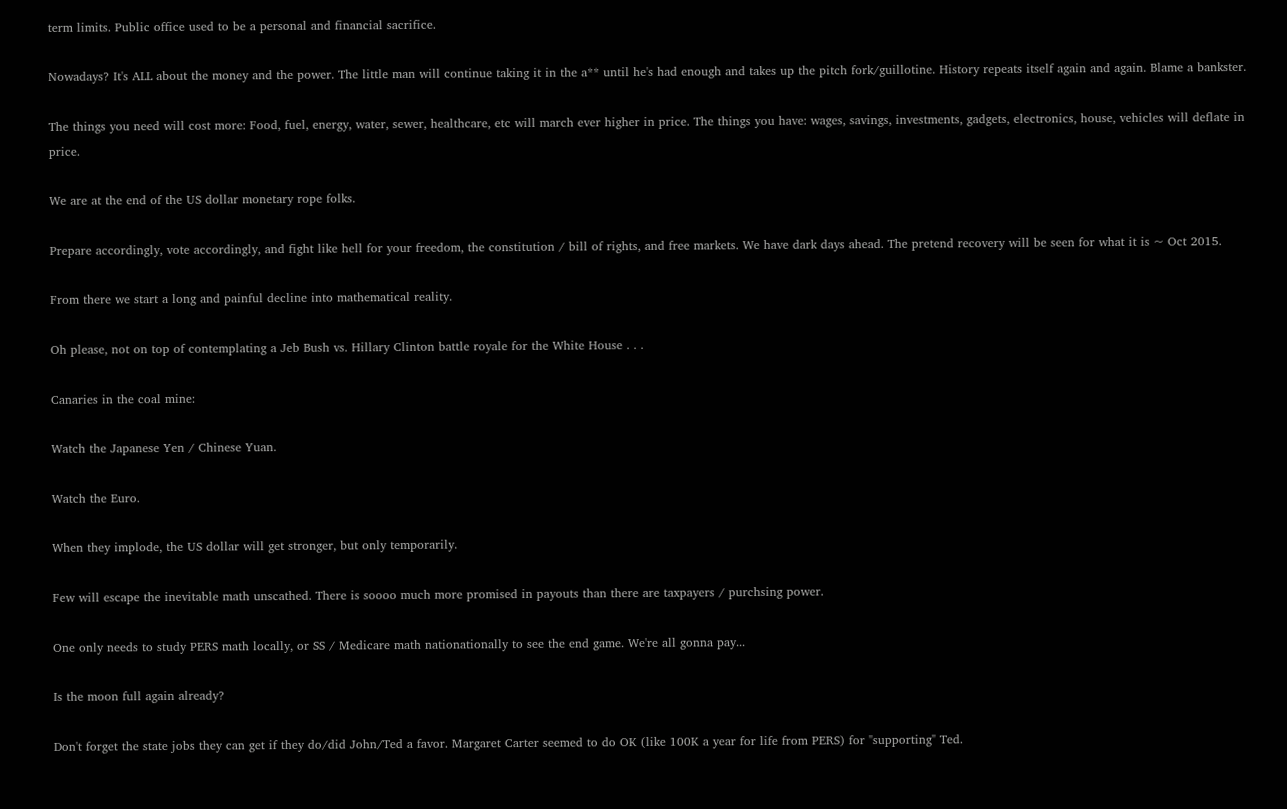term limits. Public office used to be a personal and financial sacrifice.

Nowadays? It's ALL about the money and the power. The little man will continue taking it in the a** until he's had enough and takes up the pitch fork/guillotine. History repeats itself again and again. Blame a bankster.

The things you need will cost more: Food, fuel, energy, water, sewer, healthcare, etc will march ever higher in price. The things you have: wages, savings, investments, gadgets, electronics, house, vehicles will deflate in price.

We are at the end of the US dollar monetary rope folks.

Prepare accordingly, vote accordingly, and fight like hell for your freedom, the constitution / bill of rights, and free markets. We have dark days ahead. The pretend recovery will be seen for what it is ~ Oct 2015.

From there we start a long and painful decline into mathematical reality.

Oh please, not on top of contemplating a Jeb Bush vs. Hillary Clinton battle royale for the White House . . .

Canaries in the coal mine:

Watch the Japanese Yen / Chinese Yuan.

Watch the Euro.

When they implode, the US dollar will get stronger, but only temporarily.

Few will escape the inevitable math unscathed. There is soooo much more promised in payouts than there are taxpayers / purchsing power.

One only needs to study PERS math locally, or SS / Medicare math nationationally to see the end game. We're all gonna pay...

Is the moon full again already?

Don't forget the state jobs they can get if they do/did John/Ted a favor. Margaret Carter seemed to do OK (like 100K a year for life from PERS) for "supporting" Ted.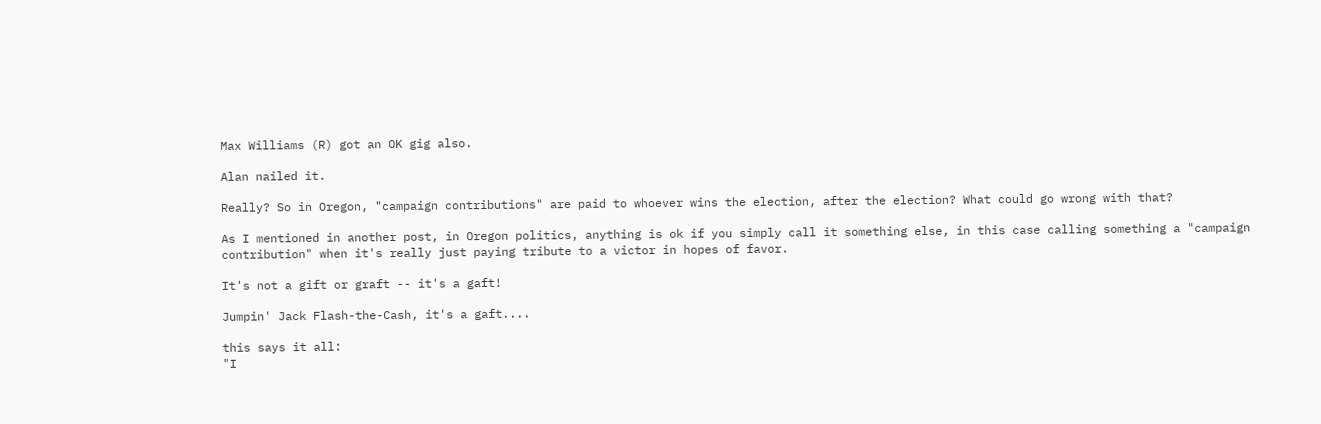Max Williams (R) got an OK gig also.

Alan nailed it.

Really? So in Oregon, "campaign contributions" are paid to whoever wins the election, after the election? What could go wrong with that?

As I mentioned in another post, in Oregon politics, anything is ok if you simply call it something else, in this case calling something a "campaign contribution" when it's really just paying tribute to a victor in hopes of favor.

It's not a gift or graft -- it's a gaft!

Jumpin' Jack Flash-the-Cash, it's a gaft....

this says it all:
"I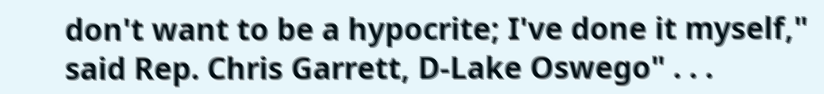don't want to be a hypocrite; I've done it myself," said Rep. Chris Garrett, D-Lake Oswego" . . .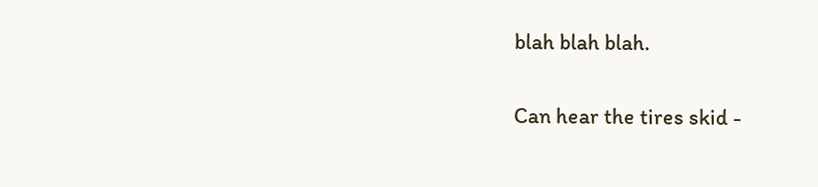blah blah blah.

Can hear the tires skid -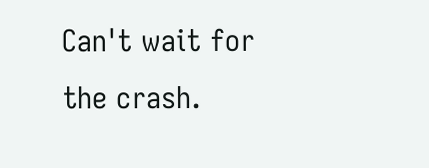Can't wait for the crash.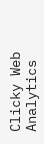Clicky Web Analytics